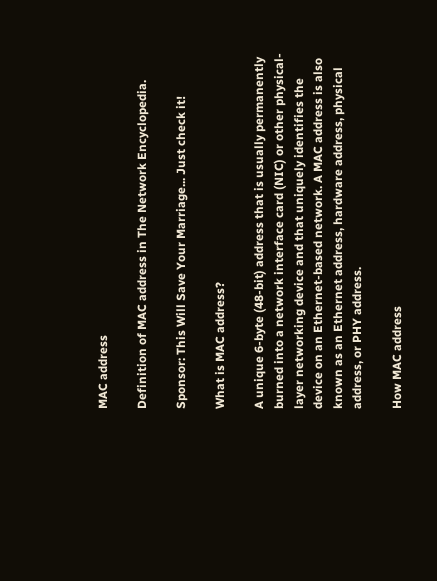MAC address

Definition of MAC address in The Network Encyclopedia.

Sponsor: This Will Save Your Marriage... Just check it!

What is MAC address?

A unique 6-byte (48-bit) address that is usually permanently burned into a network interface card (NIC) or other physical-layer networking device and that uniquely identifies the device on an Ethernet-based network. A MAC address is also known as an Ethernet address, hardware address, physical address, or PHY address.

How MAC address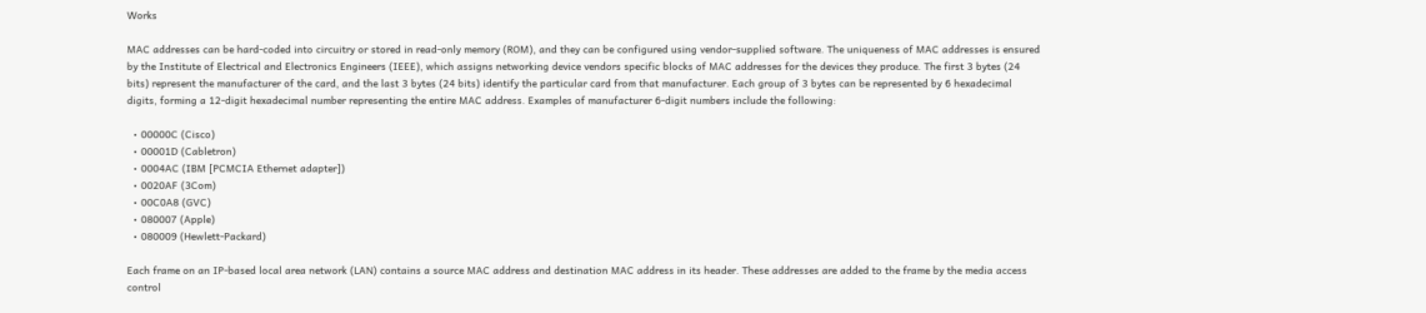Works

MAC addresses can be hard-coded into circuitry or stored in read-only memory (ROM), and they can be configured using vendor-supplied software. The uniqueness of MAC addresses is ensured by the Institute of Electrical and Electronics Engineers (IEEE), which assigns networking device vendors specific blocks of MAC addresses for the devices they produce. The first 3 bytes (24 bits) represent the manufacturer of the card, and the last 3 bytes (24 bits) identify the particular card from that manufacturer. Each group of 3 bytes can be represented by 6 hexadecimal digits, forming a 12-digit hexadecimal number representing the entire MAC address. Examples of manufacturer 6-digit numbers include the following:

  • 00000C (Cisco)
  • 00001D (Cabletron)
  • 0004AC (IBM [PCMCIA Ethernet adapter])
  • 0020AF (3Com)
  • 00C0A8 (GVC)
  • 080007 (Apple)
  • 080009 (Hewlett-Packard)

Each frame on an IP-based local area network (LAN) contains a source MAC address and destination MAC address in its header. These addresses are added to the frame by the media access control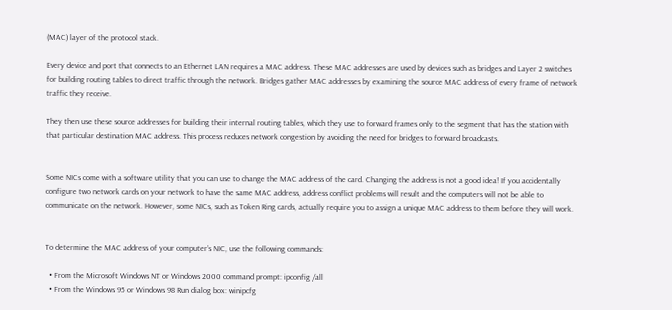(MAC) layer of the protocol stack.

Every device and port that connects to an Ethernet LAN requires a MAC address. These MAC addresses are used by devices such as bridges and Layer 2 switches for building routing tables to direct traffic through the network. Bridges gather MAC addresses by examining the source MAC address of every frame of network traffic they receive.

They then use these source addresses for building their internal routing tables, which they use to forward frames only to the segment that has the station with that particular destination MAC address. This process reduces network congestion by avoiding the need for bridges to forward broadcasts.


Some NICs come with a software utility that you can use to change the MAC address of the card. Changing the address is not a good idea! If you accidentally configure two network cards on your network to have the same MAC address, address conflict problems will result and the computers will not be able to communicate on the network. However, some NICs, such as Token Ring cards, actually require you to assign a unique MAC address to them before they will work.


To determine the MAC address of your computer’s NIC, use the following commands:

  • From the Microsoft Windows NT or Windows 2000 command prompt: ipconfig /all
  • From the Windows 95 or Windows 98 Run dialog box: winipcfg